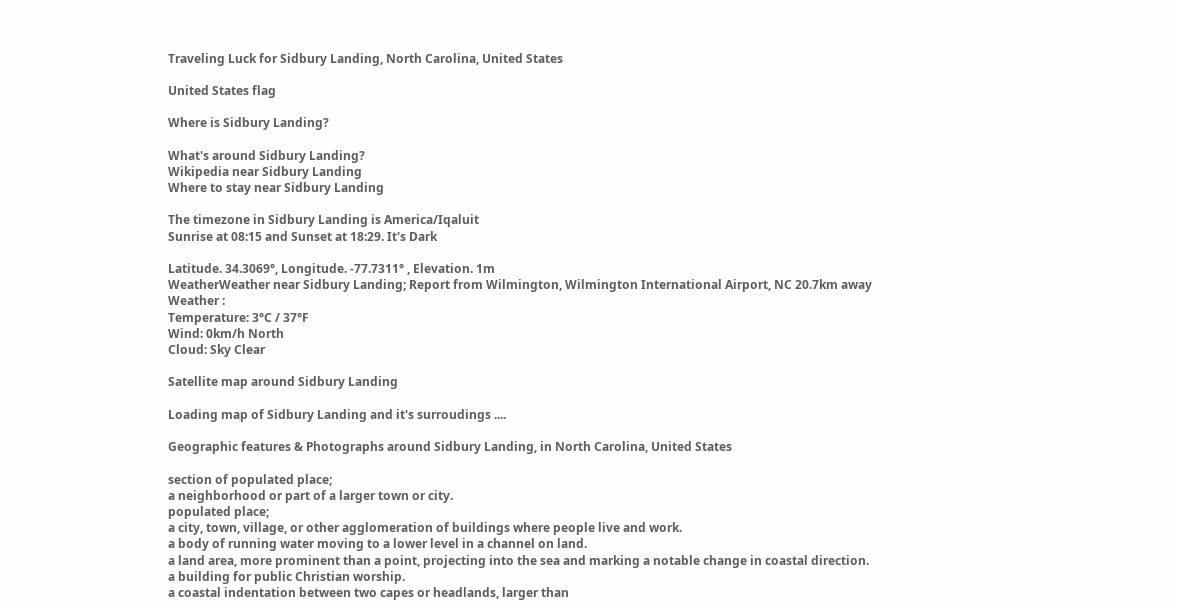Traveling Luck for Sidbury Landing, North Carolina, United States

United States flag

Where is Sidbury Landing?

What's around Sidbury Landing?
Wikipedia near Sidbury Landing
Where to stay near Sidbury Landing

The timezone in Sidbury Landing is America/Iqaluit
Sunrise at 08:15 and Sunset at 18:29. It's Dark

Latitude. 34.3069°, Longitude. -77.7311° , Elevation. 1m
WeatherWeather near Sidbury Landing; Report from Wilmington, Wilmington International Airport, NC 20.7km away
Weather :
Temperature: 3°C / 37°F
Wind: 0km/h North
Cloud: Sky Clear

Satellite map around Sidbury Landing

Loading map of Sidbury Landing and it's surroudings ....

Geographic features & Photographs around Sidbury Landing, in North Carolina, United States

section of populated place;
a neighborhood or part of a larger town or city.
populated place;
a city, town, village, or other agglomeration of buildings where people live and work.
a body of running water moving to a lower level in a channel on land.
a land area, more prominent than a point, projecting into the sea and marking a notable change in coastal direction.
a building for public Christian worship.
a coastal indentation between two capes or headlands, larger than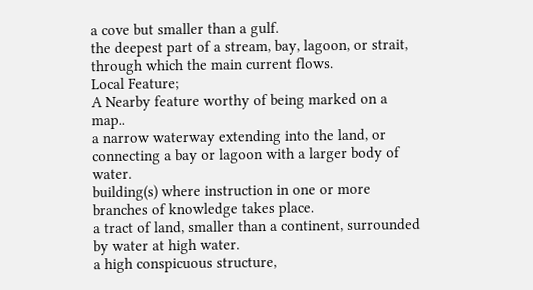a cove but smaller than a gulf.
the deepest part of a stream, bay, lagoon, or strait, through which the main current flows.
Local Feature;
A Nearby feature worthy of being marked on a map..
a narrow waterway extending into the land, or connecting a bay or lagoon with a larger body of water.
building(s) where instruction in one or more branches of knowledge takes place.
a tract of land, smaller than a continent, surrounded by water at high water.
a high conspicuous structure,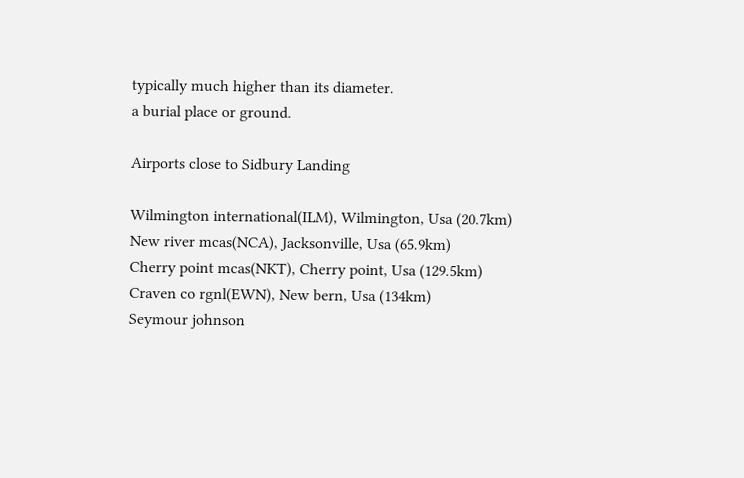typically much higher than its diameter.
a burial place or ground.

Airports close to Sidbury Landing

Wilmington international(ILM), Wilmington, Usa (20.7km)
New river mcas(NCA), Jacksonville, Usa (65.9km)
Cherry point mcas(NKT), Cherry point, Usa (129.5km)
Craven co rgnl(EWN), New bern, Usa (134km)
Seymour johnson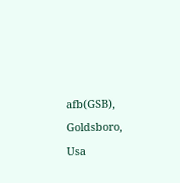afb(GSB), Goldsboro, Usa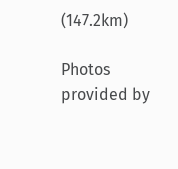(147.2km)

Photos provided by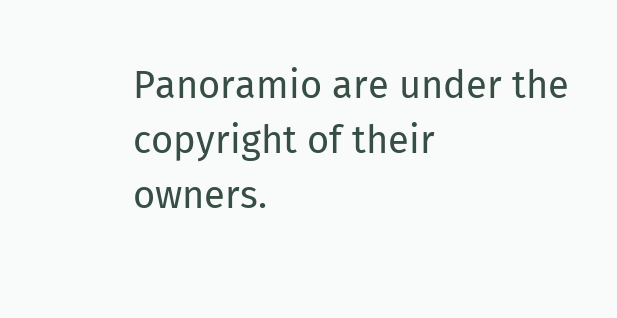Panoramio are under the copyright of their owners.